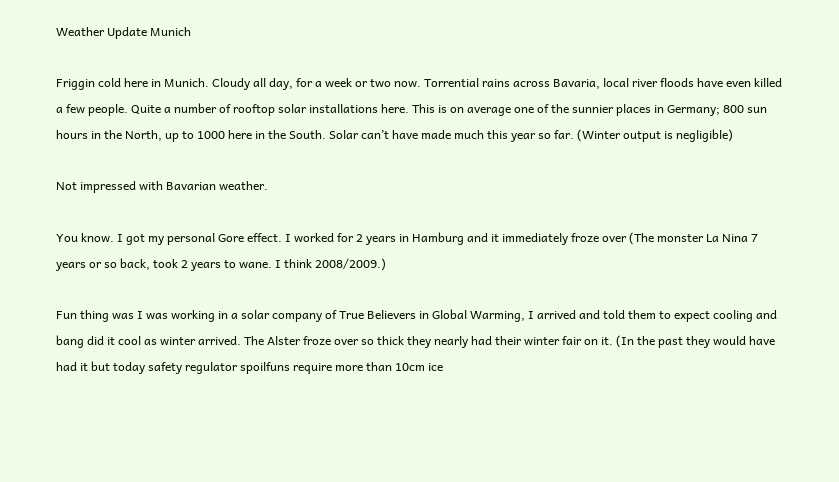Weather Update Munich

Friggin cold here in Munich. Cloudy all day, for a week or two now. Torrential rains across Bavaria, local river floods have even killed a few people. Quite a number of rooftop solar installations here. This is on average one of the sunnier places in Germany; 800 sun hours in the North, up to 1000 here in the South. Solar can’t have made much this year so far. (Winter output is negligible)

Not impressed with Bavarian weather.

You know. I got my personal Gore effect. I worked for 2 years in Hamburg and it immediately froze over (The monster La Nina 7 years or so back, took 2 years to wane. I think 2008/2009.)

Fun thing was I was working in a solar company of True Believers in Global Warming, I arrived and told them to expect cooling and bang did it cool as winter arrived. The Alster froze over so thick they nearly had their winter fair on it. (In the past they would have had it but today safety regulator spoilfuns require more than 10cm ice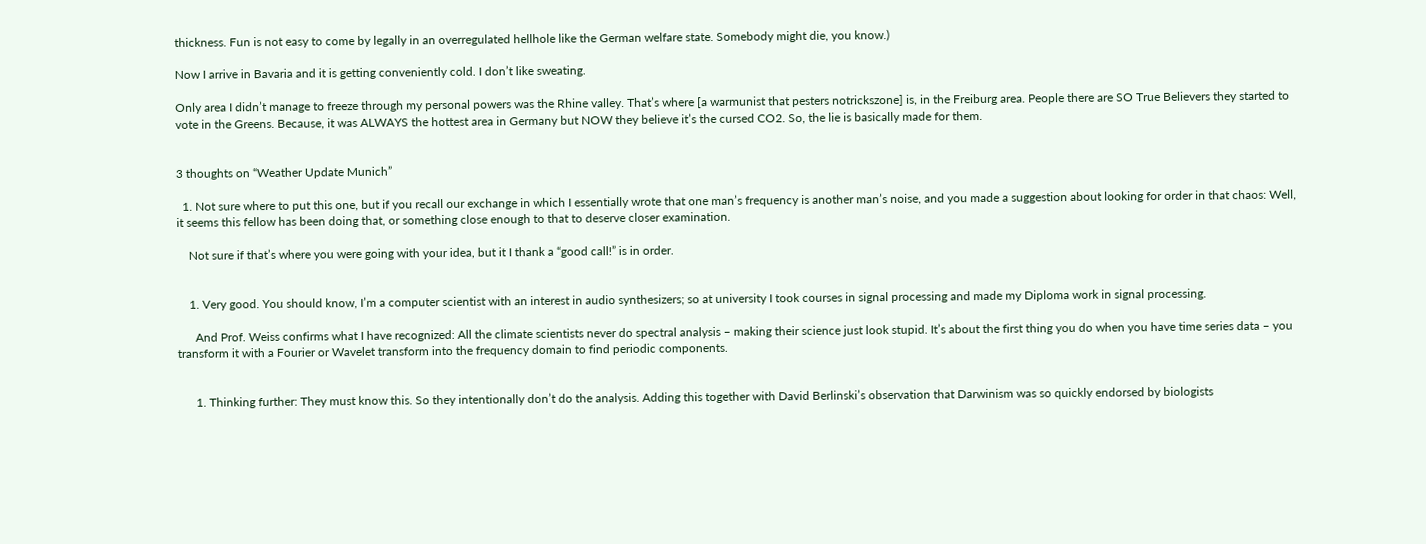thickness. Fun is not easy to come by legally in an overregulated hellhole like the German welfare state. Somebody might die, you know.)

Now I arrive in Bavaria and it is getting conveniently cold. I don’t like sweating.

Only area I didn’t manage to freeze through my personal powers was the Rhine valley. That’s where [a warmunist that pesters notrickszone] is, in the Freiburg area. People there are SO True Believers they started to vote in the Greens. Because, it was ALWAYS the hottest area in Germany but NOW they believe it’s the cursed CO2. So, the lie is basically made for them.


3 thoughts on “Weather Update Munich”

  1. Not sure where to put this one, but if you recall our exchange in which I essentially wrote that one man’s frequency is another man’s noise, and you made a suggestion about looking for order in that chaos: Well, it seems this fellow has been doing that, or something close enough to that to deserve closer examination.

    Not sure if that’s where you were going with your idea, but it I thank a “good call!” is in order.


    1. Very good. You should know, I’m a computer scientist with an interest in audio synthesizers; so at university I took courses in signal processing and made my Diploma work in signal processing.

      And Prof. Weiss confirms what I have recognized: All the climate scientists never do spectral analysis – making their science just look stupid. It’s about the first thing you do when you have time series data – you transform it with a Fourier or Wavelet transform into the frequency domain to find periodic components.


      1. Thinking further: They must know this. So they intentionally don’t do the analysis. Adding this together with David Berlinski’s observation that Darwinism was so quickly endorsed by biologists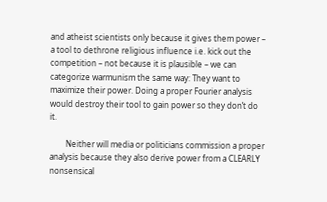and atheist scientists only because it gives them power – a tool to dethrone religious influence i.e. kick out the competition – not because it is plausible – we can categorize warmunism the same way: They want to maximize their power. Doing a proper Fourier analysis would destroy their tool to gain power so they don’t do it.

        Neither will media or politicians commission a proper analysis because they also derive power from a CLEARLY nonsensical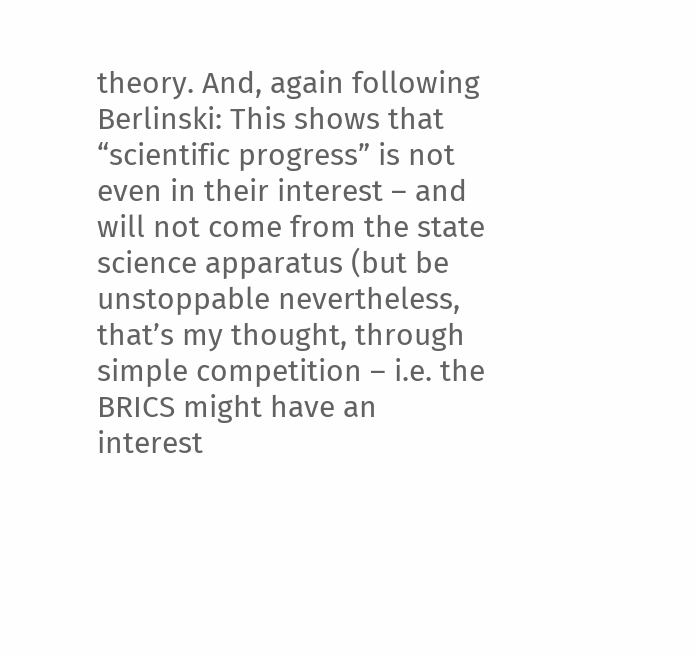theory. And, again following Berlinski: This shows that “scientific progress” is not even in their interest – and will not come from the state science apparatus (but be unstoppable nevertheless, that’s my thought, through simple competition – i.e. the BRICS might have an interest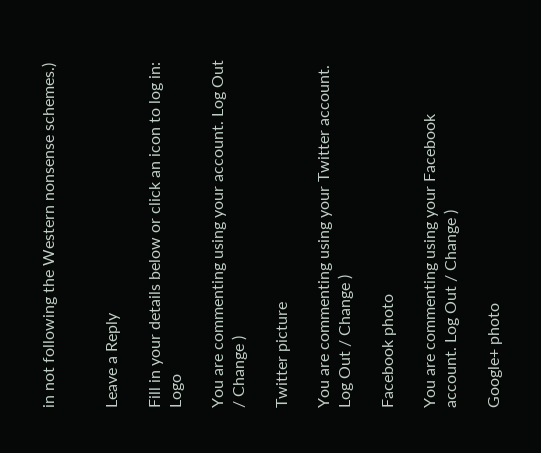in not following the Western nonsense schemes.)


Leave a Reply

Fill in your details below or click an icon to log in: Logo

You are commenting using your account. Log Out / Change )

Twitter picture

You are commenting using your Twitter account. Log Out / Change )

Facebook photo

You are commenting using your Facebook account. Log Out / Change )

Google+ photo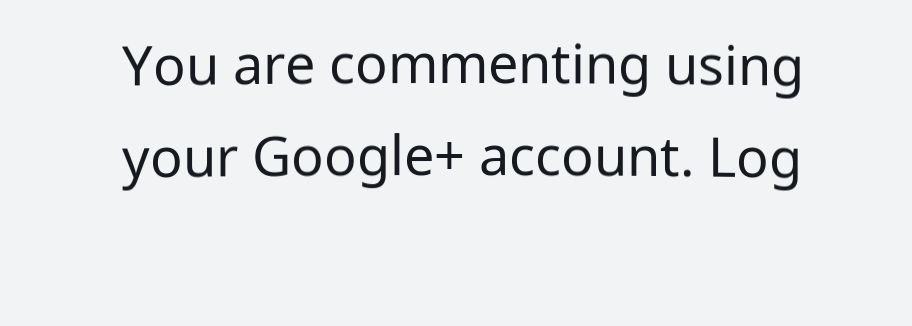You are commenting using your Google+ account. Log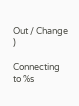Out / Change )

Connecting to %s